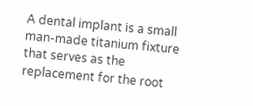A dental implant is a small man-made titanium fixture that serves as the replacement for the root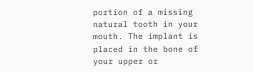portion of a missing natural tooth in your mouth. The implant is placed in the bone of your upper or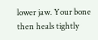lower jaw. Your bone then heals tightly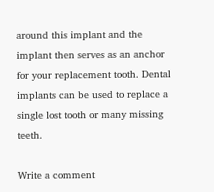around this implant and the implant then serves as an anchor for your replacement tooth. Dental implants can be used to replace a single lost tooth or many missing teeth.

Write a comment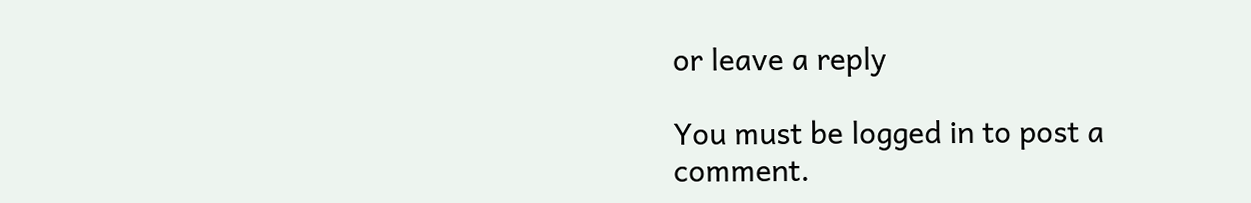or leave a reply

You must be logged in to post a comment.